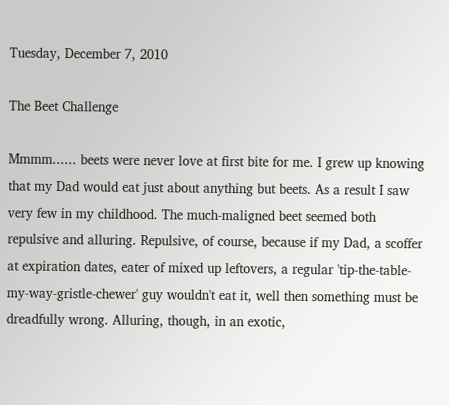Tuesday, December 7, 2010

The Beet Challenge

Mmmm...... beets were never love at first bite for me. I grew up knowing that my Dad would eat just about anything but beets. As a result I saw very few in my childhood. The much-maligned beet seemed both repulsive and alluring. Repulsive, of course, because if my Dad, a scoffer at expiration dates, eater of mixed up leftovers, a regular 'tip-the-table-my-way-gristle-chewer' guy wouldn't eat it, well then something must be dreadfully wrong. Alluring, though, in an exotic,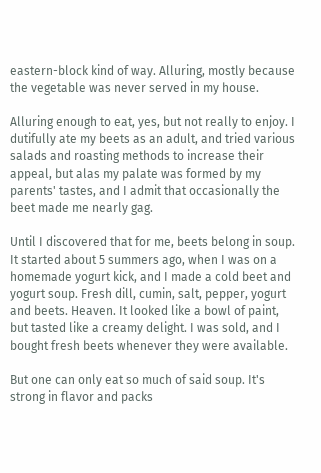eastern-block kind of way. Alluring, mostly because the vegetable was never served in my house.

Alluring enough to eat, yes, but not really to enjoy. I dutifully ate my beets as an adult, and tried various salads and roasting methods to increase their appeal, but alas my palate was formed by my parents' tastes, and I admit that occasionally the beet made me nearly gag.

Until I discovered that for me, beets belong in soup. It started about 5 summers ago, when I was on a homemade yogurt kick, and I made a cold beet and yogurt soup. Fresh dill, cumin, salt, pepper, yogurt and beets. Heaven. It looked like a bowl of paint, but tasted like a creamy delight. I was sold, and I bought fresh beets whenever they were available.

But one can only eat so much of said soup. It's strong in flavor and packs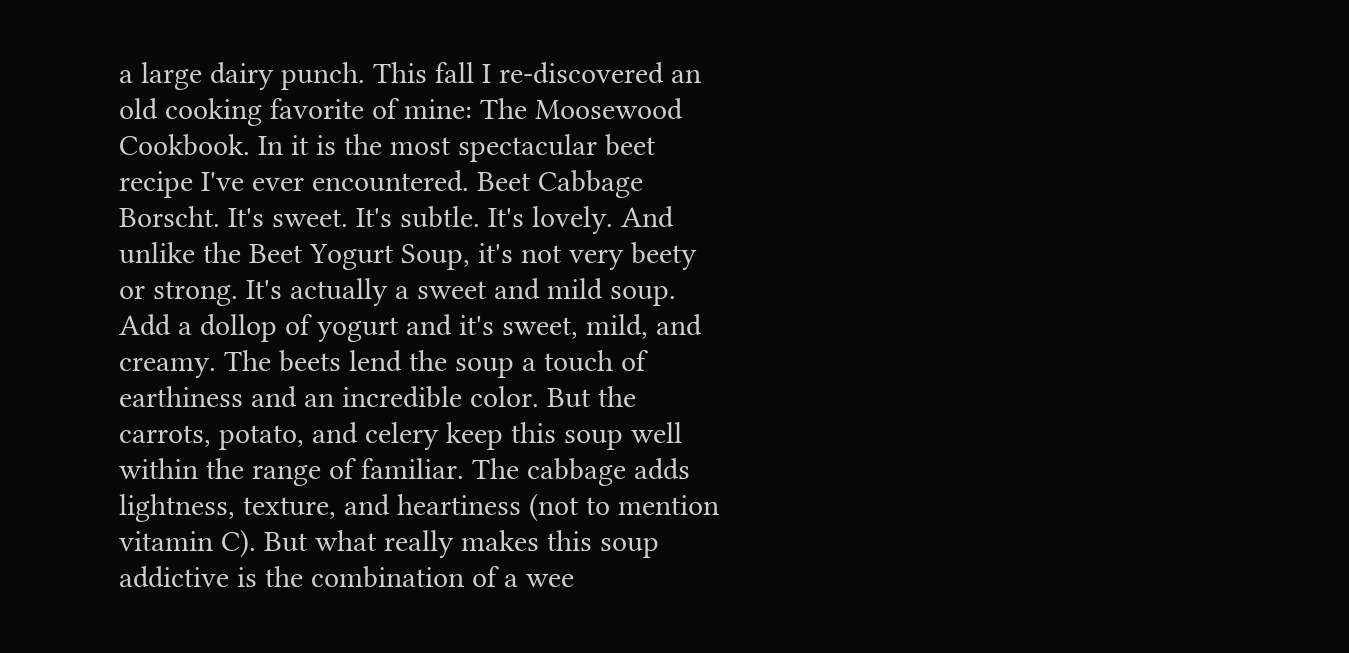a large dairy punch. This fall I re-discovered an old cooking favorite of mine: The Moosewood Cookbook. In it is the most spectacular beet recipe I've ever encountered. Beet Cabbage Borscht. It's sweet. It's subtle. It's lovely. And unlike the Beet Yogurt Soup, it's not very beety or strong. It's actually a sweet and mild soup. Add a dollop of yogurt and it's sweet, mild, and creamy. The beets lend the soup a touch of earthiness and an incredible color. But the carrots, potato, and celery keep this soup well within the range of familiar. The cabbage adds lightness, texture, and heartiness (not to mention vitamin C). But what really makes this soup addictive is the combination of a wee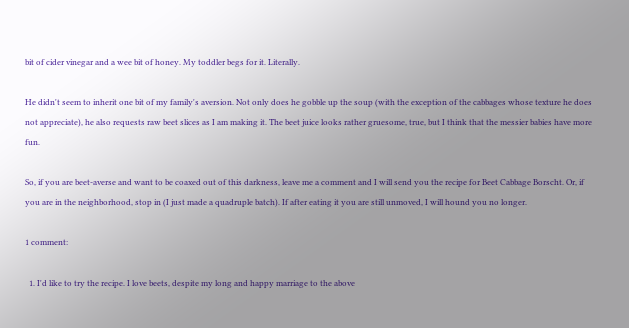bit of cider vinegar and a wee bit of honey. My toddler begs for it. Literally.

He didn't seem to inherit one bit of my family's aversion. Not only does he gobble up the soup (with the exception of the cabbages whose texture he does not appreciate), he also requests raw beet slices as I am making it. The beet juice looks rather gruesome, true, but I think that the messier babies have more fun.

So, if you are beet-averse and want to be coaxed out of this darkness, leave me a comment and I will send you the recipe for Beet Cabbage Borscht. Or, if you are in the neighborhood, stop in (I just made a quadruple batch). If after eating it you are still unmoved, I will hound you no longer.

1 comment:

  1. I'd like to try the recipe. I love beets, despite my long and happy marriage to the above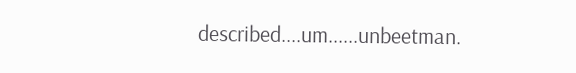described....um......unbeetman.